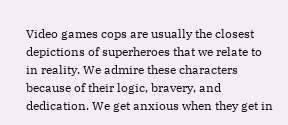Video games cops are usually the closest depictions of superheroes that we relate to in reality. We admire these characters because of their logic, bravery, and dedication. We get anxious when they get in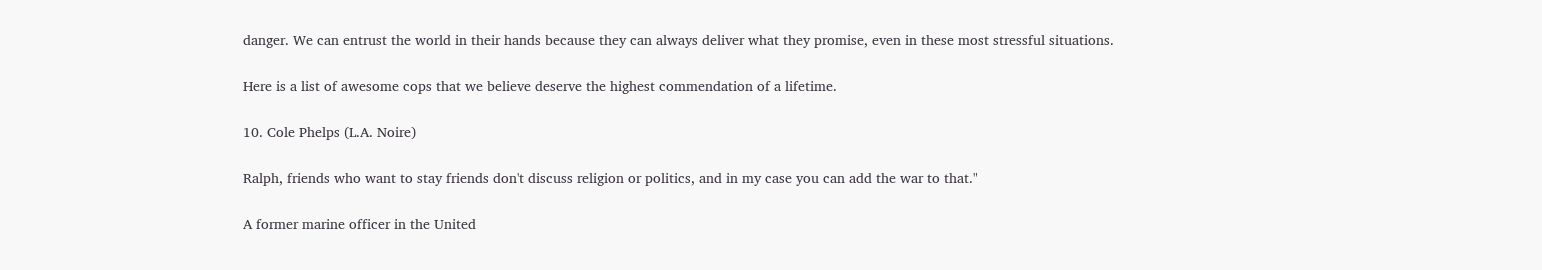danger. We can entrust the world in their hands because they can always deliver what they promise, even in these most stressful situations.

Here is a list of awesome cops that we believe deserve the highest commendation of a lifetime.

10. Cole Phelps (L.A. Noire)

Ralph, friends who want to stay friends don't discuss religion or politics, and in my case you can add the war to that."

A former marine officer in the United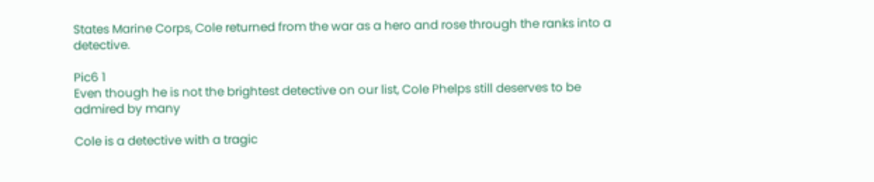States Marine Corps, Cole returned from the war as a hero and rose through the ranks into a detective.

Pic6 1
Even though he is not the brightest detective on our list, Cole Phelps still deserves to be admired by many

Cole is a detective with a tragic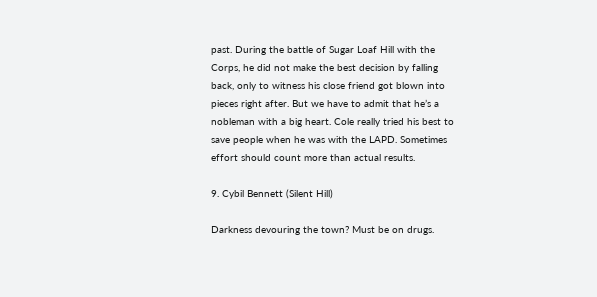past. During the battle of Sugar Loaf Hill with the Corps, he did not make the best decision by falling back, only to witness his close friend got blown into pieces right after. But we have to admit that he’s a nobleman with a big heart. Cole really tried his best to save people when he was with the LAPD. Sometimes effort should count more than actual results.

9. Cybil Bennett (Silent Hill)

Darkness devouring the town? Must be on drugs.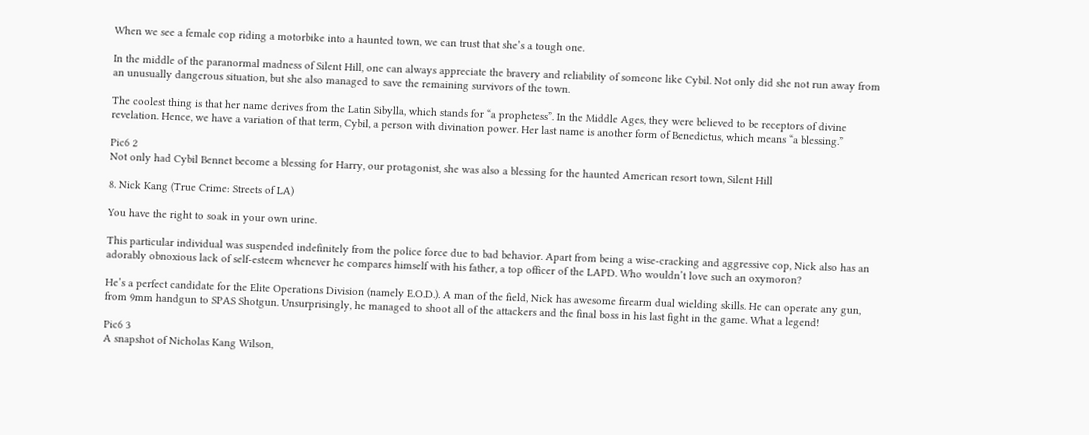When we see a female cop riding a motorbike into a haunted town, we can trust that she’s a tough one.

In the middle of the paranormal madness of Silent Hill, one can always appreciate the bravery and reliability of someone like Cybil. Not only did she not run away from an unusually dangerous situation, but she also managed to save the remaining survivors of the town.

The coolest thing is that her name derives from the Latin Sibylla, which stands for “a prophetess”. In the Middle Ages, they were believed to be receptors of divine revelation. Hence, we have a variation of that term, Cybil, a person with divination power. Her last name is another form of Benedictus, which means “a blessing.”

Pic6 2
Not only had Cybil Bennet become a blessing for Harry, our protagonist, she was also a blessing for the haunted American resort town, Silent Hill

8. Nick Kang (True Crime: Streets of LA)

You have the right to soak in your own urine.

This particular individual was suspended indefinitely from the police force due to bad behavior. Apart from being a wise-cracking and aggressive cop, Nick also has an adorably obnoxious lack of self-esteem whenever he compares himself with his father, a top officer of the LAPD. Who wouldn’t love such an oxymoron?

He’s a perfect candidate for the Elite Operations Division (namely E.O.D.). A man of the field, Nick has awesome firearm dual wielding skills. He can operate any gun, from 9mm handgun to SPAS Shotgun. Unsurprisingly, he managed to shoot all of the attackers and the final boss in his last fight in the game. What a legend!

Pic6 3
A snapshot of Nicholas Kang Wilson,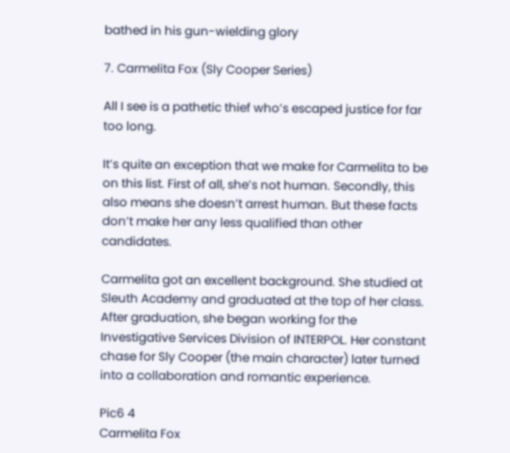bathed in his gun-wielding glory

7. Carmelita Fox (Sly Cooper Series)

All I see is a pathetic thief who’s escaped justice for far too long.

It’s quite an exception that we make for Carmelita to be on this list. First of all, she’s not human. Secondly, this also means she doesn’t arrest human. But these facts don’t make her any less qualified than other candidates.

Carmelita got an excellent background. She studied at Sleuth Academy and graduated at the top of her class. After graduation, she began working for the Investigative Services Division of INTERPOL. Her constant chase for Sly Cooper (the main character) later turned into a collaboration and romantic experience.

Pic6 4
Carmelita Fox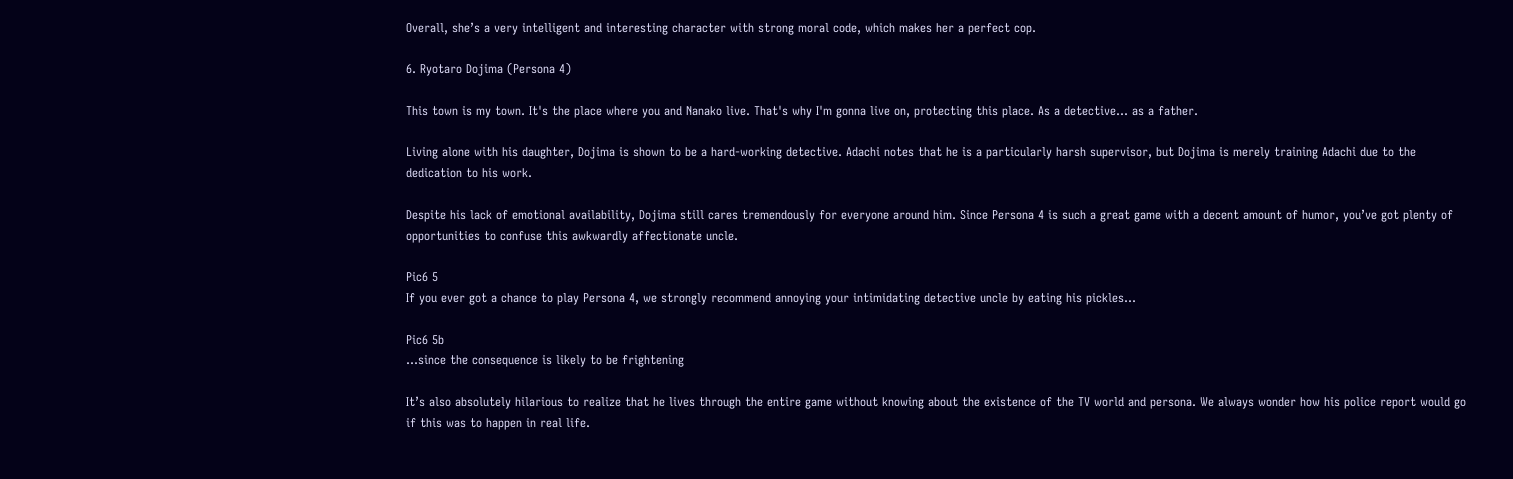Overall, she’s a very intelligent and interesting character with strong moral code, which makes her a perfect cop.

6. Ryotaro Dojima (Persona 4)

This town is my town. It's the place where you and Nanako live. That's why I'm gonna live on, protecting this place. As a detective... as a father.

Living alone with his daughter, Dojima is shown to be a hard-working detective. Adachi notes that he is a particularly harsh supervisor, but Dojima is merely training Adachi due to the dedication to his work.

Despite his lack of emotional availability, Dojima still cares tremendously for everyone around him. Since Persona 4 is such a great game with a decent amount of humor, you’ve got plenty of opportunities to confuse this awkwardly affectionate uncle.

Pic6 5
If you ever got a chance to play Persona 4, we strongly recommend annoying your intimidating detective uncle by eating his pickles…

Pic6 5b
…since the consequence is likely to be frightening

It’s also absolutely hilarious to realize that he lives through the entire game without knowing about the existence of the TV world and persona. We always wonder how his police report would go if this was to happen in real life.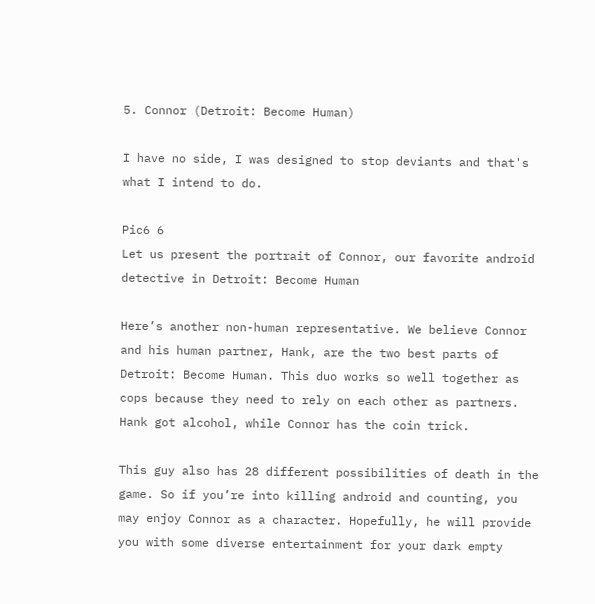5. Connor (Detroit: Become Human)

I have no side, I was designed to stop deviants and that's what I intend to do.

Pic6 6
Let us present the portrait of Connor, our favorite android detective in Detroit: Become Human

Here’s another non-human representative. We believe Connor and his human partner, Hank, are the two best parts of Detroit: Become Human. This duo works so well together as cops because they need to rely on each other as partners. Hank got alcohol, while Connor has the coin trick.

This guy also has 28 different possibilities of death in the game. So if you’re into killing android and counting, you may enjoy Connor as a character. Hopefully, he will provide you with some diverse entertainment for your dark empty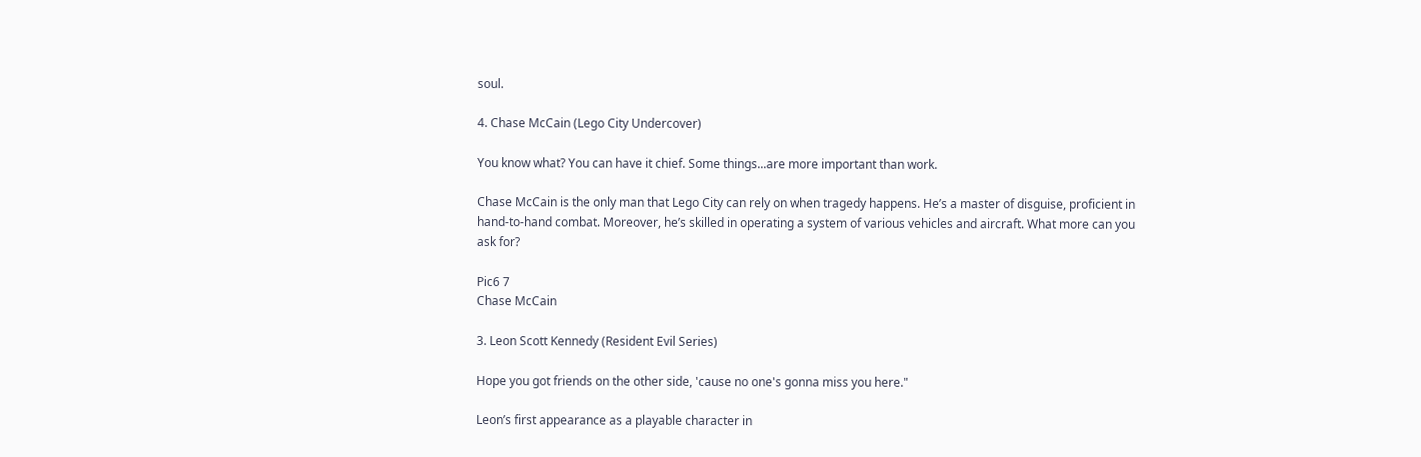soul.

4. Chase McCain (Lego City Undercover)

You know what? You can have it chief. Some things...are more important than work.

Chase McCain is the only man that Lego City can rely on when tragedy happens. He’s a master of disguise, proficient in hand-to-hand combat. Moreover, he’s skilled in operating a system of various vehicles and aircraft. What more can you ask for?

Pic6 7
Chase McCain

3. Leon Scott Kennedy (Resident Evil Series)

Hope you got friends on the other side, 'cause no one's gonna miss you here."

Leon’s first appearance as a playable character in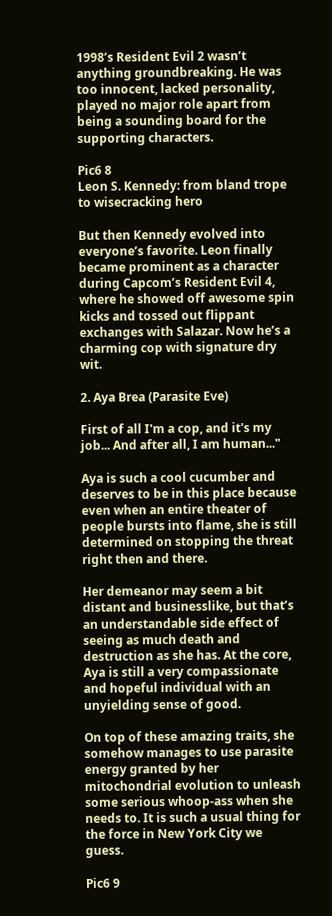1998’s Resident Evil 2 wasn’t anything groundbreaking. He was too innocent, lacked personality, played no major role apart from being a sounding board for the supporting characters.

Pic6 8
Leon S. Kennedy: from bland trope to wisecracking hero

But then Kennedy evolved into everyone’s favorite. Leon finally became prominent as a character during Capcom’s Resident Evil 4, where he showed off awesome spin kicks and tossed out flippant exchanges with Salazar. Now he’s a charming cop with signature dry wit.

2. Aya Brea (Parasite Eve)

First of all I'm a cop, and it's my job... And after all, I am human..."

Aya is such a cool cucumber and deserves to be in this place because even when an entire theater of people bursts into flame, she is still determined on stopping the threat right then and there.

Her demeanor may seem a bit distant and businesslike, but that’s an understandable side effect of seeing as much death and destruction as she has. At the core, Aya is still a very compassionate and hopeful individual with an unyielding sense of good.

On top of these amazing traits, she somehow manages to use parasite energy granted by her mitochondrial evolution to unleash some serious whoop-ass when she needs to. It is such a usual thing for the force in New York City we guess.

Pic6 9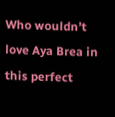Who wouldn’t love Aya Brea in this perfect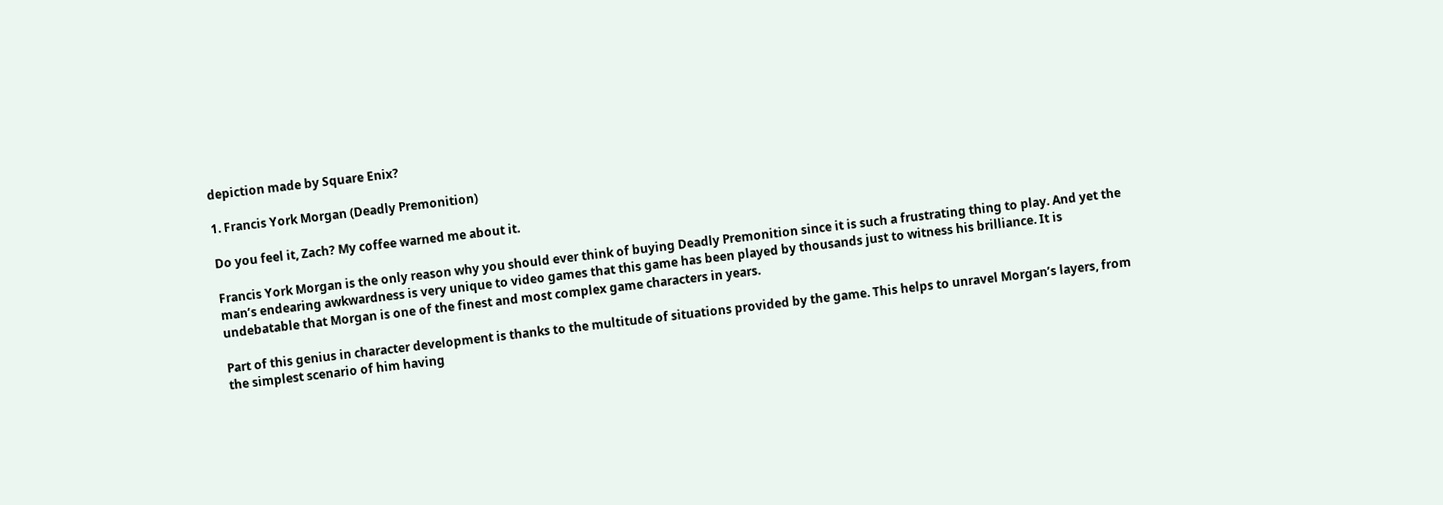depiction made by Square Enix?

1. Francis York Morgan (Deadly Premonition)

Do you feel it, Zach? My coffee warned me about it.

Francis York Morgan is the only reason why you should ever think of buying Deadly Premonition since it is such a frustrating thing to play. And yet the man’s endearing awkwardness is very unique to video games that this game has been played by thousands just to witness his brilliance. It is undebatable that Morgan is one of the finest and most complex game characters in years.

Part of this genius in character development is thanks to the multitude of situations provided by the game. This helps to unravel Morgan’s layers, from the simplest scenario of him having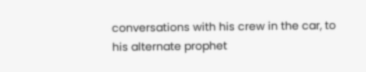conversations with his crew in the car, to his alternate prophet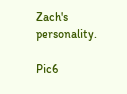Zach's personality.

Pic6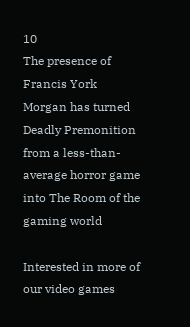10
The presence of Francis York Morgan has turned Deadly Premonition from a less-than-average horror game into The Room of the gaming world

Interested in more of our video games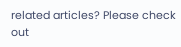related articles? Please check out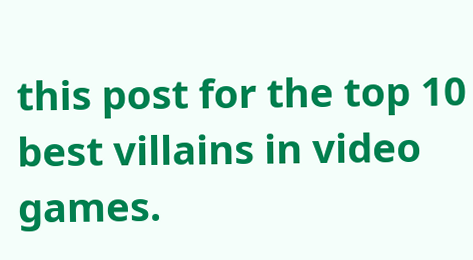this post for the top 10 best villains in video games.